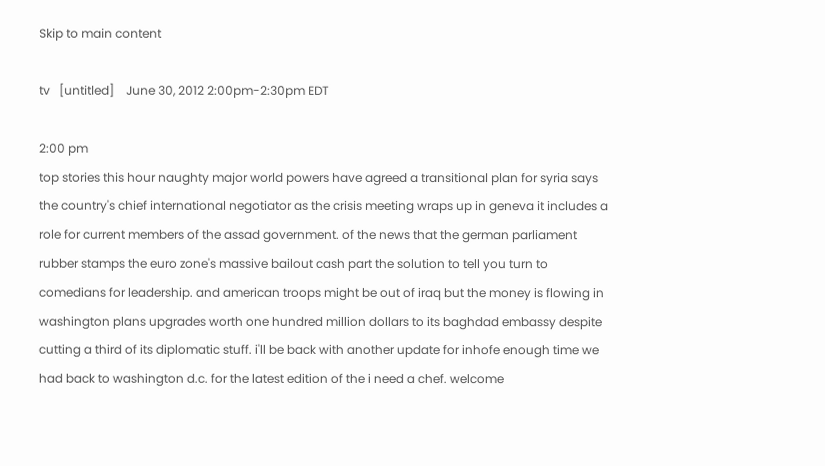Skip to main content

tv   [untitled]    June 30, 2012 2:00pm-2:30pm EDT

2:00 pm
top stories this hour naughty major world powers have agreed a transitional plan for syria says the country's chief international negotiator as the crisis meeting wraps up in geneva it includes a role for current members of the assad government. of the news that the german parliament rubber stamps the euro zone's massive bailout cash part the solution to tell you turn to comedians for leadership. and american troops might be out of iraq but the money is flowing in washington plans upgrades worth one hundred million dollars to its baghdad embassy despite cutting a third of its diplomatic stuff. i'll be back with another update for inhofe enough time we had back to washington d.c. for the latest edition of the i need a chef. welcome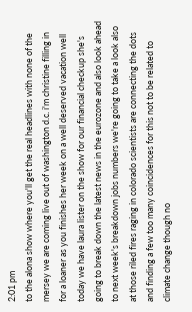2:01 pm
to the alona show where you'll get the real headlines with none of the mersey we are coming live out of washington d.c. i'm christine filling in for a loaner as you finishes her week on a well deserved vacation well today we have laura lister on the show for our financial checkup she's going to break down the latest news in the eurozone and also look ahead to next week's breakdown jobs numbers we're going to take a look also at those riled fires raging in colorado scientists are connecting the dots and finding a few too many coincidences for this not to be related to climate change though no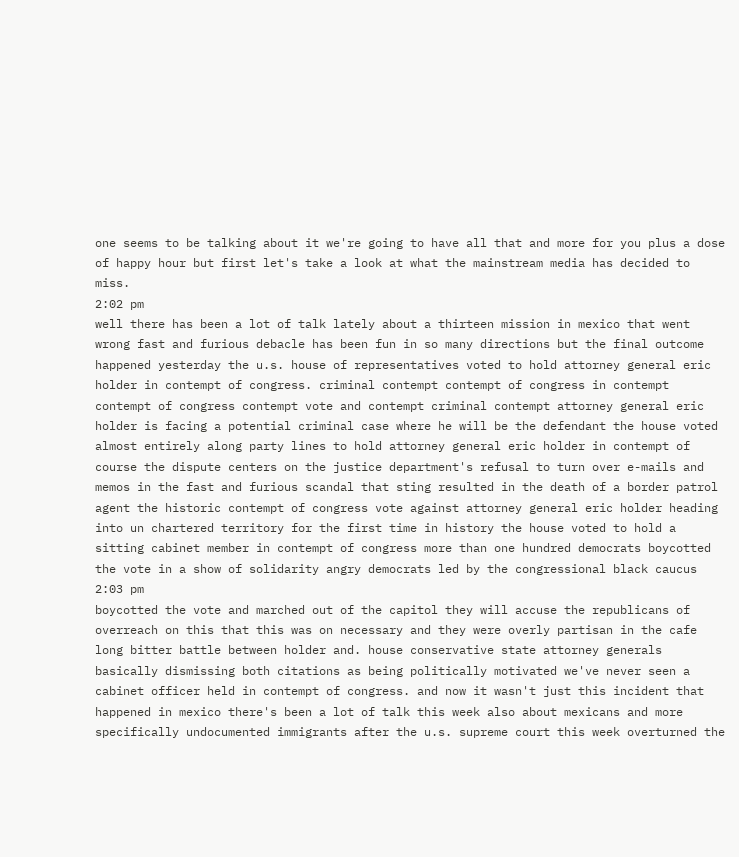one seems to be talking about it we're going to have all that and more for you plus a dose of happy hour but first let's take a look at what the mainstream media has decided to miss.
2:02 pm
well there has been a lot of talk lately about a thirteen mission in mexico that went wrong fast and furious debacle has been fun in so many directions but the final outcome happened yesterday the u.s. house of representatives voted to hold attorney general eric holder in contempt of congress. criminal contempt contempt of congress in contempt contempt of congress contempt vote and contempt criminal contempt attorney general eric holder is facing a potential criminal case where he will be the defendant the house voted almost entirely along party lines to hold attorney general eric holder in contempt of course the dispute centers on the justice department's refusal to turn over e-mails and memos in the fast and furious scandal that sting resulted in the death of a border patrol agent the historic contempt of congress vote against attorney general eric holder heading into un chartered territory for the first time in history the house voted to hold a sitting cabinet member in contempt of congress more than one hundred democrats boycotted the vote in a show of solidarity angry democrats led by the congressional black caucus
2:03 pm
boycotted the vote and marched out of the capitol they will accuse the republicans of overreach on this that this was on necessary and they were overly partisan in the cafe long bitter battle between holder and. house conservative state attorney generals basically dismissing both citations as being politically motivated we've never seen a cabinet officer held in contempt of congress. and now it wasn't just this incident that happened in mexico there's been a lot of talk this week also about mexicans and more specifically undocumented immigrants after the u.s. supreme court this week overturned the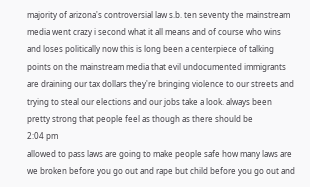majority of arizona's controversial law s.b. ten seventy the mainstream media went crazy i second what it all means and of course who wins and loses politically now this is long been a centerpiece of talking points on the mainstream media that evil undocumented immigrants are draining our tax dollars they're bringing violence to our streets and trying to steal our elections and our jobs take a look. always been pretty strong that people feel as though as there should be
2:04 pm
allowed to pass laws are going to make people safe how many laws are we broken before you go out and rape but child before you go out and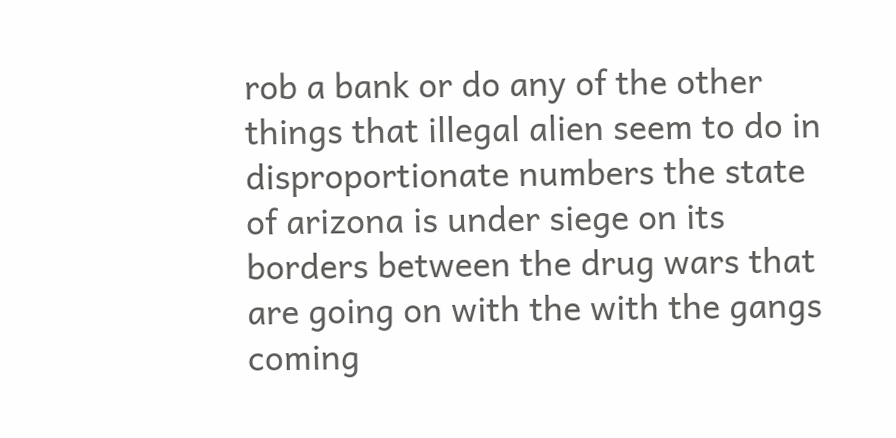rob a bank or do any of the other things that illegal alien seem to do in disproportionate numbers the state of arizona is under siege on its borders between the drug wars that are going on with the with the gangs coming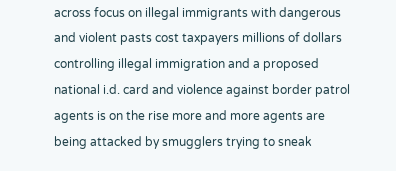across focus on illegal immigrants with dangerous and violent pasts cost taxpayers millions of dollars controlling illegal immigration and a proposed national i.d. card and violence against border patrol agents is on the rise more and more agents are being attacked by smugglers trying to sneak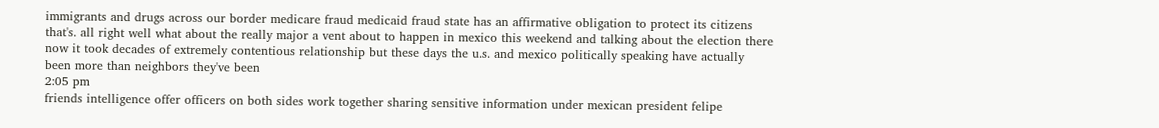immigrants and drugs across our border medicare fraud medicaid fraud state has an affirmative obligation to protect its citizens that's. all right well what about the really major a vent about to happen in mexico this weekend and talking about the election there now it took decades of extremely contentious relationship but these days the u.s. and mexico politically speaking have actually been more than neighbors they've been
2:05 pm
friends intelligence offer officers on both sides work together sharing sensitive information under mexican president felipe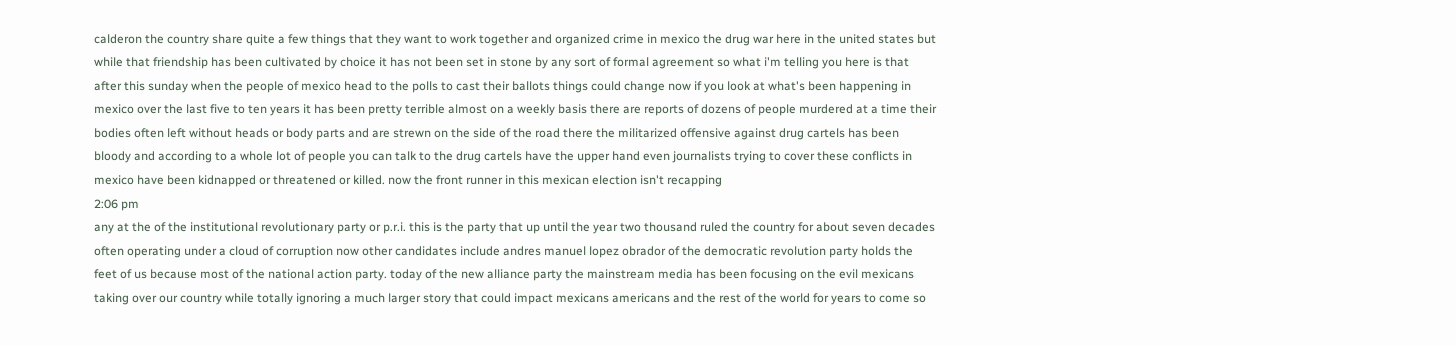calderon the country share quite a few things that they want to work together and organized crime in mexico the drug war here in the united states but while that friendship has been cultivated by choice it has not been set in stone by any sort of formal agreement so what i'm telling you here is that after this sunday when the people of mexico head to the polls to cast their ballots things could change now if you look at what's been happening in mexico over the last five to ten years it has been pretty terrible almost on a weekly basis there are reports of dozens of people murdered at a time their bodies often left without heads or body parts and are strewn on the side of the road there the militarized offensive against drug cartels has been bloody and according to a whole lot of people you can talk to the drug cartels have the upper hand even journalists trying to cover these conflicts in mexico have been kidnapped or threatened or killed. now the front runner in this mexican election isn't recapping
2:06 pm
any at the of the institutional revolutionary party or p.r.i. this is the party that up until the year two thousand ruled the country for about seven decades often operating under a cloud of corruption now other candidates include andres manuel lopez obrador of the democratic revolution party holds the feet of us because most of the national action party. today of the new alliance party the mainstream media has been focusing on the evil mexicans taking over our country while totally ignoring a much larger story that could impact mexicans americans and the rest of the world for years to come so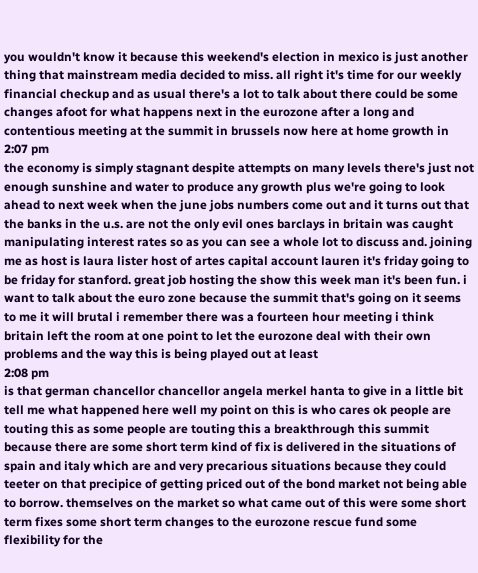you wouldn't know it because this weekend's election in mexico is just another thing that mainstream media decided to miss. all right it's time for our weekly financial checkup and as usual there's a lot to talk about there could be some changes afoot for what happens next in the eurozone after a long and contentious meeting at the summit in brussels now here at home growth in
2:07 pm
the economy is simply stagnant despite attempts on many levels there's just not enough sunshine and water to produce any growth plus we're going to look ahead to next week when the june jobs numbers come out and it turns out that the banks in the u.s. are not the only evil ones barclays in britain was caught manipulating interest rates so as you can see a whole lot to discuss and. joining me as host is laura lister host of artes capital account lauren it's friday going to be friday for stanford. great job hosting the show this week man it's been fun. i want to talk about the euro zone because the summit that's going on it seems to me it will brutal i remember there was a fourteen hour meeting i think britain left the room at one point to let the eurozone deal with their own problems and the way this is being played out at least
2:08 pm
is that german chancellor chancellor angela merkel hanta to give in a little bit tell me what happened here well my point on this is who cares ok people are touting this as some people are touting this a breakthrough this summit because there are some short term kind of fix is delivered in the situations of spain and italy which are and very precarious situations because they could teeter on that precipice of getting priced out of the bond market not being able to borrow. themselves on the market so what came out of this were some short term fixes some short term changes to the eurozone rescue fund some flexibility for the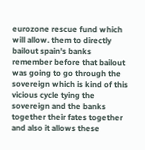eurozone rescue fund which will allow. them to directly bailout spain's banks remember before that bailout was going to go through the sovereign which is kind of this vicious cycle tying the sovereign and the banks together their fates together and also it allows these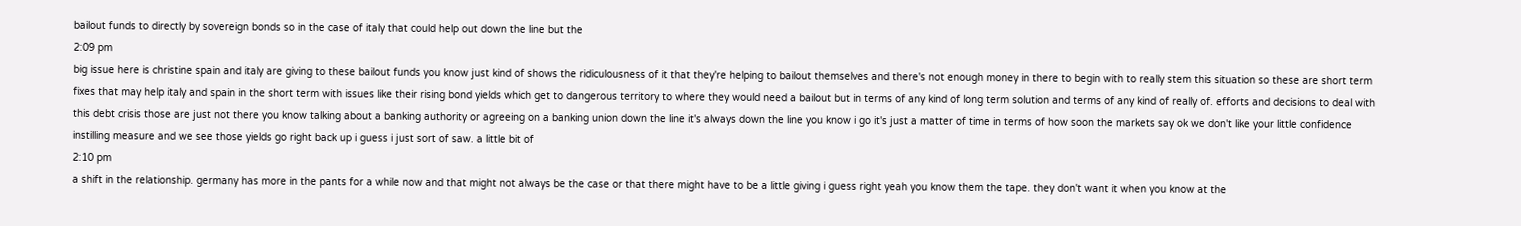bailout funds to directly by sovereign bonds so in the case of italy that could help out down the line but the
2:09 pm
big issue here is christine spain and italy are giving to these bailout funds you know just kind of shows the ridiculousness of it that they're helping to bailout themselves and there's not enough money in there to begin with to really stem this situation so these are short term fixes that may help italy and spain in the short term with issues like their rising bond yields which get to dangerous territory to where they would need a bailout but in terms of any kind of long term solution and terms of any kind of really of. efforts and decisions to deal with this debt crisis those are just not there you know talking about a banking authority or agreeing on a banking union down the line it's always down the line you know i go it's just a matter of time in terms of how soon the markets say ok we don't like your little confidence instilling measure and we see those yields go right back up i guess i just sort of saw. a little bit of
2:10 pm
a shift in the relationship. germany has more in the pants for a while now and that might not always be the case or that there might have to be a little giving i guess right yeah you know them the tape. they don't want it when you know at the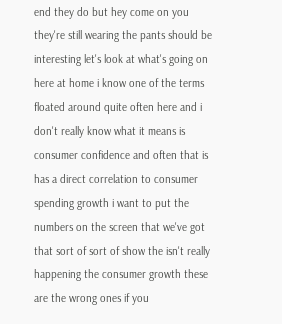end they do but hey come on you they're still wearing the pants should be interesting let's look at what's going on here at home i know one of the terms floated around quite often here and i don't really know what it means is consumer confidence and often that is has a direct correlation to consumer spending growth i want to put the numbers on the screen that we've got that sort of sort of show the isn't really happening the consumer growth these are the wrong ones if you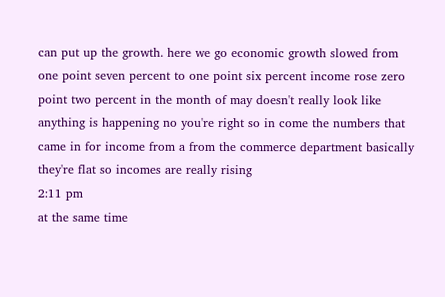can put up the growth. here we go economic growth slowed from one point seven percent to one point six percent income rose zero point two percent in the month of may doesn't really look like anything is happening no you're right so in come the numbers that came in for income from a from the commerce department basically they're flat so incomes are really rising
2:11 pm
at the same time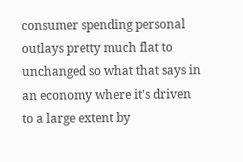consumer spending personal outlays pretty much flat to unchanged so what that says in an economy where it's driven to a large extent by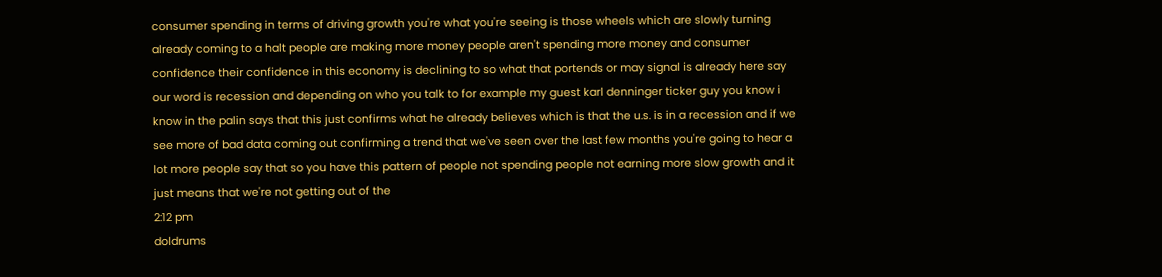consumer spending in terms of driving growth you're what you're seeing is those wheels which are slowly turning already coming to a halt people are making more money people aren't spending more money and consumer confidence their confidence in this economy is declining to so what that portends or may signal is already here say our word is recession and depending on who you talk to for example my guest karl denninger ticker guy you know i know in the palin says that this just confirms what he already believes which is that the u.s. is in a recession and if we see more of bad data coming out confirming a trend that we've seen over the last few months you're going to hear a lot more people say that so you have this pattern of people not spending people not earning more slow growth and it just means that we're not getting out of the
2:12 pm
doldrums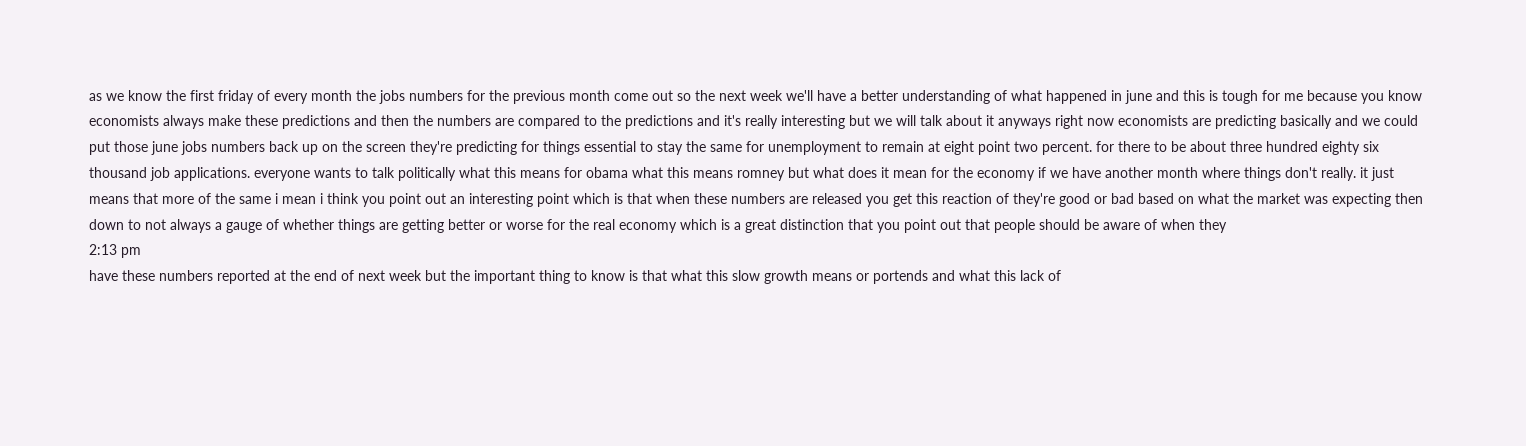as we know the first friday of every month the jobs numbers for the previous month come out so the next week we'll have a better understanding of what happened in june and this is tough for me because you know economists always make these predictions and then the numbers are compared to the predictions and it's really interesting but we will talk about it anyways right now economists are predicting basically and we could put those june jobs numbers back up on the screen they're predicting for things essential to stay the same for unemployment to remain at eight point two percent. for there to be about three hundred eighty six thousand job applications. everyone wants to talk politically what this means for obama what this means romney but what does it mean for the economy if we have another month where things don't really. it just means that more of the same i mean i think you point out an interesting point which is that when these numbers are released you get this reaction of they're good or bad based on what the market was expecting then down to not always a gauge of whether things are getting better or worse for the real economy which is a great distinction that you point out that people should be aware of when they
2:13 pm
have these numbers reported at the end of next week but the important thing to know is that what this slow growth means or portends and what this lack of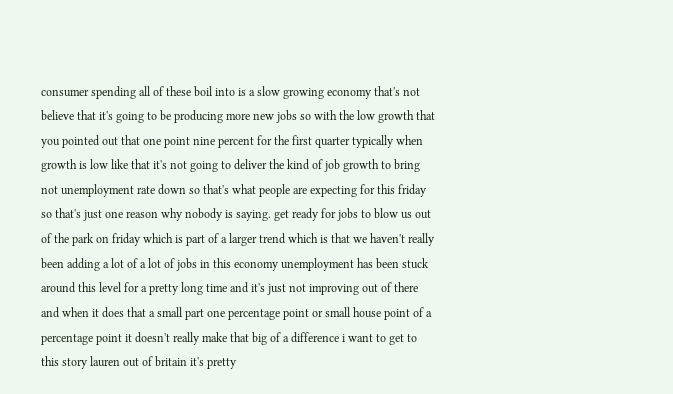consumer spending all of these boil into is a slow growing economy that's not believe that it's going to be producing more new jobs so with the low growth that you pointed out that one point nine percent for the first quarter typically when growth is low like that it's not going to deliver the kind of job growth to bring not unemployment rate down so that's what people are expecting for this friday so that's just one reason why nobody is saying. get ready for jobs to blow us out of the park on friday which is part of a larger trend which is that we haven't really been adding a lot of a lot of jobs in this economy unemployment has been stuck around this level for a pretty long time and it's just not improving out of there and when it does that a small part one percentage point or small house point of a percentage point it doesn't really make that big of a difference i want to get to this story lauren out of britain it's pretty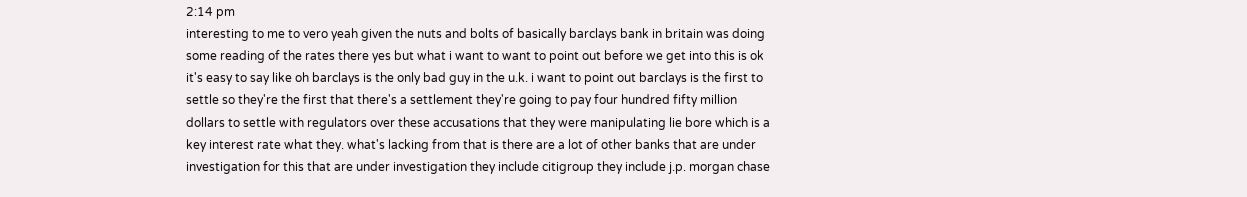2:14 pm
interesting to me to vero yeah given the nuts and bolts of basically barclays bank in britain was doing some reading of the rates there yes but what i want to want to point out before we get into this is ok it's easy to say like oh barclays is the only bad guy in the u.k. i want to point out barclays is the first to settle so they're the first that there's a settlement they're going to pay four hundred fifty million dollars to settle with regulators over these accusations that they were manipulating lie bore which is a key interest rate what they. what's lacking from that is there are a lot of other banks that are under investigation for this that are under investigation they include citigroup they include j.p. morgan chase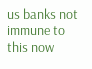us banks not immune to this now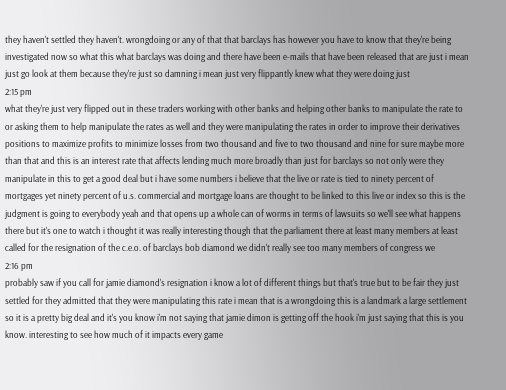they haven't settled they haven't. wrongdoing or any of that that barclays has however you have to know that they're being investigated now so what this what barclays was doing and there have been e-mails that have been released that are just i mean just go look at them because they're just so damning i mean just very flippantly knew what they were doing just
2:15 pm
what they're just very flipped out in these traders working with other banks and helping other banks to manipulate the rate to or asking them to help manipulate the rates as well and they were manipulating the rates in order to improve their derivatives positions to maximize profits to minimize losses from two thousand and five to two thousand and nine for sure maybe more than that and this is an interest rate that affects lending much more broadly than just for barclays so not only were they manipulate in this to get a good deal but i have some numbers i believe that the live or rate is tied to ninety percent of mortgages yet ninety percent of u.s. commercial and mortgage loans are thought to be linked to this live or index so this is the judgment is going to everybody yeah and that opens up a whole can of worms in terms of lawsuits so we'll see what happens there but it's one to watch i thought it was really interesting though that the parliament there at least many members at least called for the resignation of the c.e.o. of barclays bob diamond we didn't really see too many members of congress we
2:16 pm
probably saw if you call for jamie diamond's resignation i know a lot of different things but that's true but to be fair they just settled for they admitted that they were manipulating this rate i mean that is a wrongdoing this is a landmark a large settlement so it is a pretty big deal and it's you know i'm not saying that jamie dimon is getting off the hook i'm just saying that this is you know. interesting to see how much of it impacts every game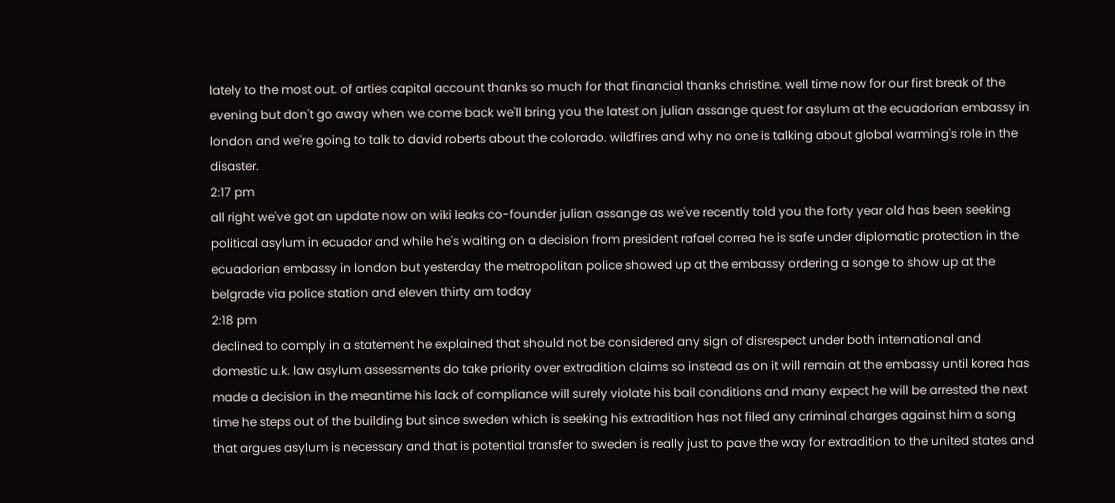lately to the most out. of arties capital account thanks so much for that financial thanks christine. well time now for our first break of the evening but don't go away when we come back we'll bring you the latest on julian assange quest for asylum at the ecuadorian embassy in london and we're going to talk to david roberts about the colorado. wildfires and why no one is talking about global warming's role in the disaster.
2:17 pm
all right we've got an update now on wiki leaks co-founder julian assange as we've recently told you the forty year old has been seeking political asylum in ecuador and while he's waiting on a decision from president rafael correa he is safe under diplomatic protection in the ecuadorian embassy in london but yesterday the metropolitan police showed up at the embassy ordering a songe to show up at the belgrade via police station and eleven thirty am today
2:18 pm
declined to comply in a statement he explained that should not be considered any sign of disrespect under both international and domestic u.k. law asylum assessments do take priority over extradition claims so instead as on it will remain at the embassy until korea has made a decision in the meantime his lack of compliance will surely violate his bail conditions and many expect he will be arrested the next time he steps out of the building but since sweden which is seeking his extradition has not filed any criminal charges against him a song that argues asylum is necessary and that is potential transfer to sweden is really just to pave the way for extradition to the united states and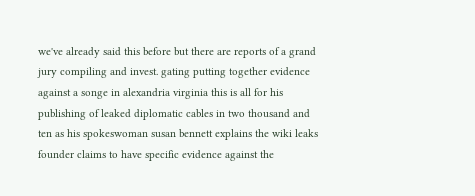we've already said this before but there are reports of a grand jury compiling and invest. gating putting together evidence against a songe in alexandria virginia this is all for his publishing of leaked diplomatic cables in two thousand and ten as his spokeswoman susan bennett explains the wiki leaks founder claims to have specific evidence against the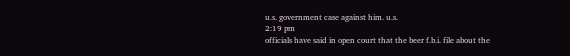u.s. government case against him. u.s.
2:19 pm
officials have said in open court that the beer f.b.i. file about the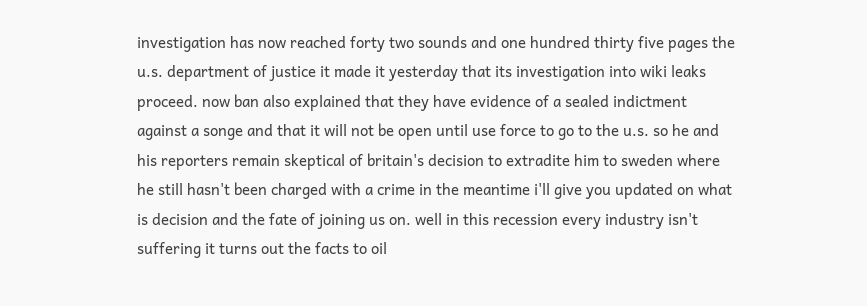investigation has now reached forty two sounds and one hundred thirty five pages the u.s. department of justice it made it yesterday that its investigation into wiki leaks proceed. now ban also explained that they have evidence of a sealed indictment against a songe and that it will not be open until use force to go to the u.s. so he and his reporters remain skeptical of britain's decision to extradite him to sweden where he still hasn't been charged with a crime in the meantime i'll give you updated on what is decision and the fate of joining us on. well in this recession every industry isn't suffering it turns out the facts to oil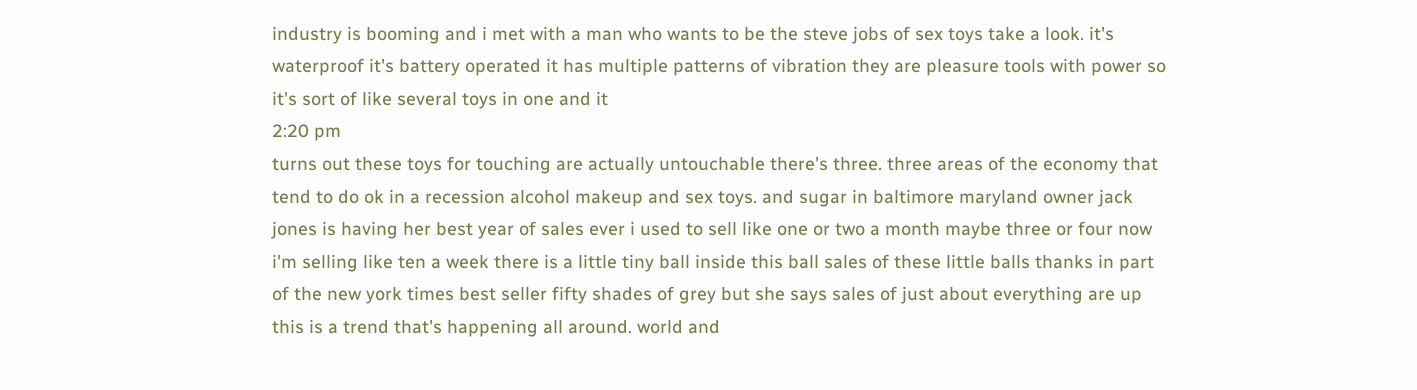industry is booming and i met with a man who wants to be the steve jobs of sex toys take a look. it's waterproof it's battery operated it has multiple patterns of vibration they are pleasure tools with power so it's sort of like several toys in one and it
2:20 pm
turns out these toys for touching are actually untouchable there's three. three areas of the economy that tend to do ok in a recession alcohol makeup and sex toys. and sugar in baltimore maryland owner jack jones is having her best year of sales ever i used to sell like one or two a month maybe three or four now i'm selling like ten a week there is a little tiny ball inside this ball sales of these little balls thanks in part of the new york times best seller fifty shades of grey but she says sales of just about everything are up this is a trend that's happening all around. world and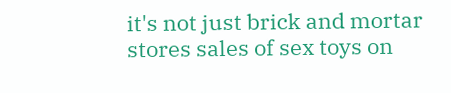it's not just brick and mortar stores sales of sex toys on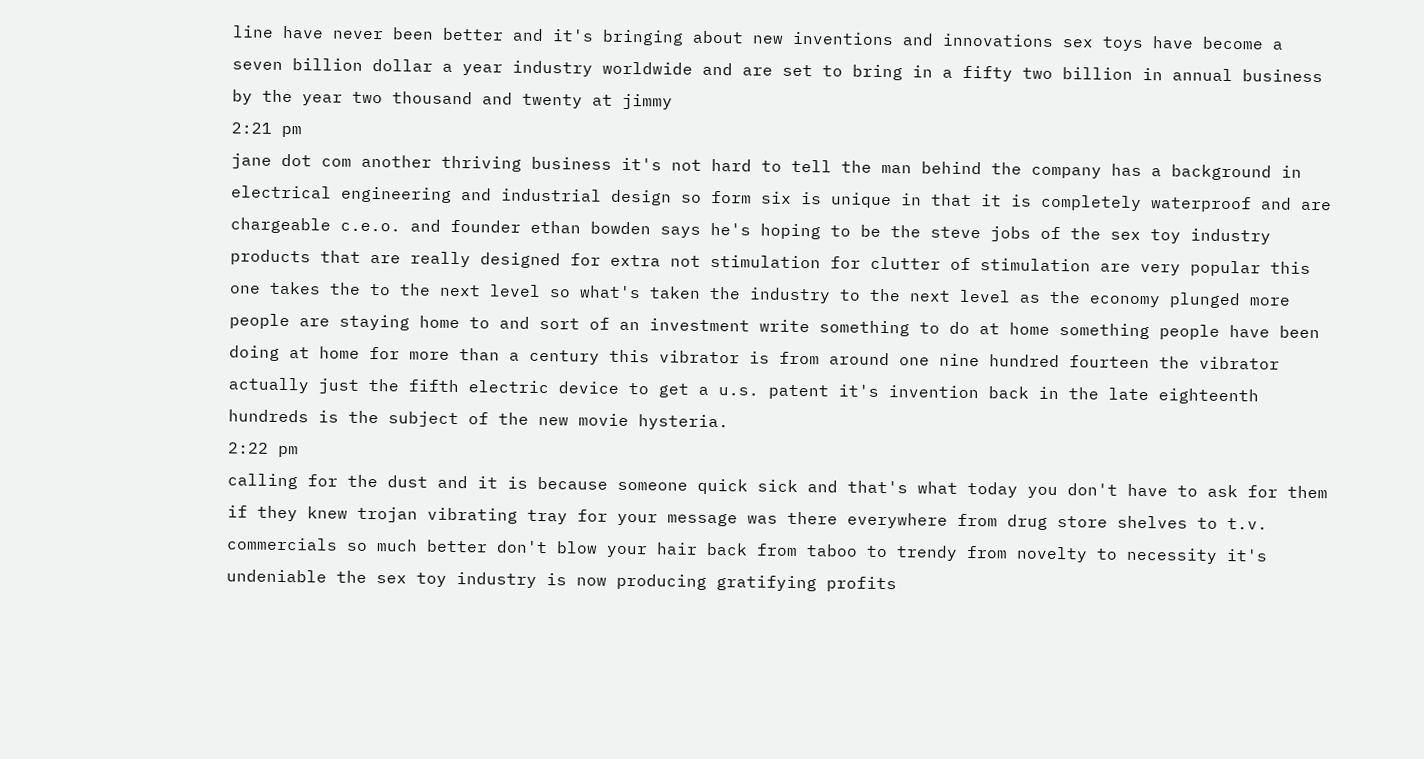line have never been better and it's bringing about new inventions and innovations sex toys have become a seven billion dollar a year industry worldwide and are set to bring in a fifty two billion in annual business by the year two thousand and twenty at jimmy
2:21 pm
jane dot com another thriving business it's not hard to tell the man behind the company has a background in electrical engineering and industrial design so form six is unique in that it is completely waterproof and are chargeable c.e.o. and founder ethan bowden says he's hoping to be the steve jobs of the sex toy industry products that are really designed for extra not stimulation for clutter of stimulation are very popular this one takes the to the next level so what's taken the industry to the next level as the economy plunged more people are staying home to and sort of an investment write something to do at home something people have been doing at home for more than a century this vibrator is from around one nine hundred fourteen the vibrator actually just the fifth electric device to get a u.s. patent it's invention back in the late eighteenth hundreds is the subject of the new movie hysteria.
2:22 pm
calling for the dust and it is because someone quick sick and that's what today you don't have to ask for them if they knew trojan vibrating tray for your message was there everywhere from drug store shelves to t.v. commercials so much better don't blow your hair back from taboo to trendy from novelty to necessity it's undeniable the sex toy industry is now producing gratifying profits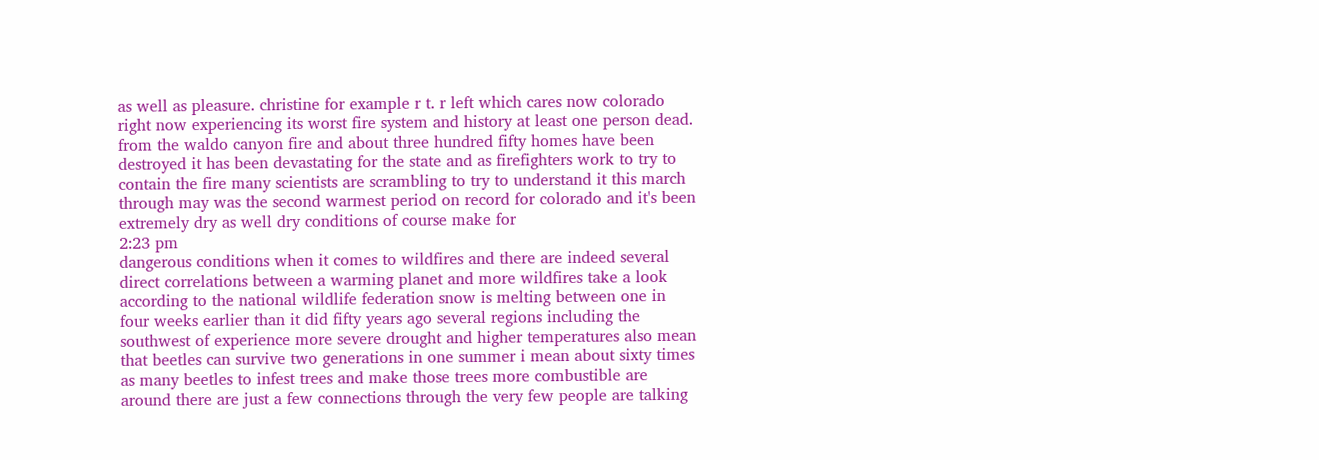as well as pleasure. christine for example r t. r left which cares now colorado right now experiencing its worst fire system and history at least one person dead. from the waldo canyon fire and about three hundred fifty homes have been destroyed it has been devastating for the state and as firefighters work to try to contain the fire many scientists are scrambling to try to understand it this march through may was the second warmest period on record for colorado and it's been extremely dry as well dry conditions of course make for
2:23 pm
dangerous conditions when it comes to wildfires and there are indeed several direct correlations between a warming planet and more wildfires take a look according to the national wildlife federation snow is melting between one in four weeks earlier than it did fifty years ago several regions including the southwest of experience more severe drought and higher temperatures also mean that beetles can survive two generations in one summer i mean about sixty times as many beetles to infest trees and make those trees more combustible are around there are just a few connections through the very few people are talking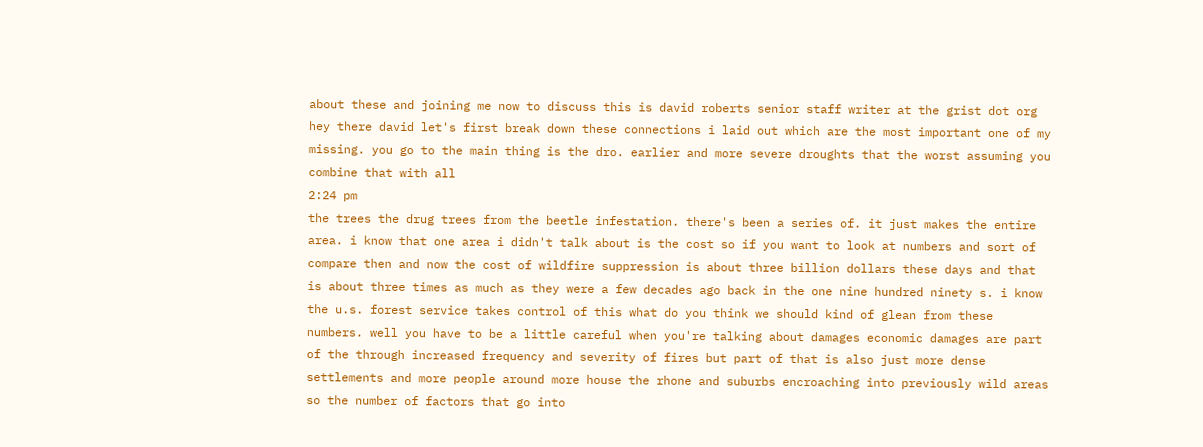about these and joining me now to discuss this is david roberts senior staff writer at the grist dot org hey there david let's first break down these connections i laid out which are the most important one of my missing. you go to the main thing is the dro. earlier and more severe droughts that the worst assuming you combine that with all
2:24 pm
the trees the drug trees from the beetle infestation. there's been a series of. it just makes the entire area. i know that one area i didn't talk about is the cost so if you want to look at numbers and sort of compare then and now the cost of wildfire suppression is about three billion dollars these days and that is about three times as much as they were a few decades ago back in the one nine hundred ninety s. i know the u.s. forest service takes control of this what do you think we should kind of glean from these numbers. well you have to be a little careful when you're talking about damages economic damages are part of the through increased frequency and severity of fires but part of that is also just more dense settlements and more people around more house the rhone and suburbs encroaching into previously wild areas so the number of factors that go into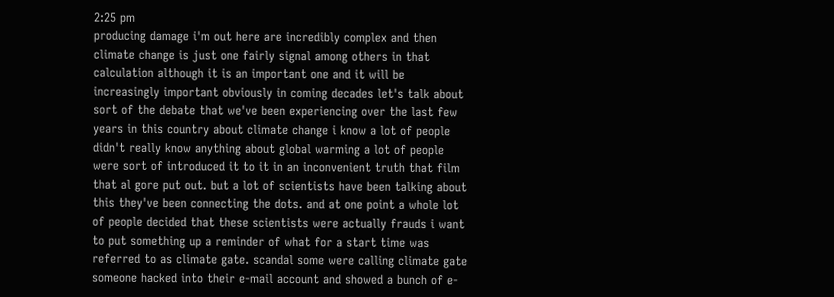2:25 pm
producing damage i'm out here are incredibly complex and then climate change is just one fairly signal among others in that calculation although it is an important one and it will be increasingly important obviously in coming decades let's talk about sort of the debate that we've been experiencing over the last few years in this country about climate change i know a lot of people didn't really know anything about global warming a lot of people were sort of introduced it to it in an inconvenient truth that film that al gore put out. but a lot of scientists have been talking about this they've been connecting the dots. and at one point a whole lot of people decided that these scientists were actually frauds i want to put something up a reminder of what for a start time was referred to as climate gate. scandal some were calling climate gate someone hacked into their e-mail account and showed a bunch of e-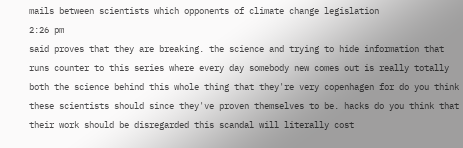mails between scientists which opponents of climate change legislation
2:26 pm
said proves that they are breaking. the science and trying to hide information that runs counter to this series where every day somebody new comes out is really totally both the science behind this whole thing that they're very copenhagen for do you think these scientists should since they've proven themselves to be. hacks do you think that their work should be disregarded this scandal will literally cost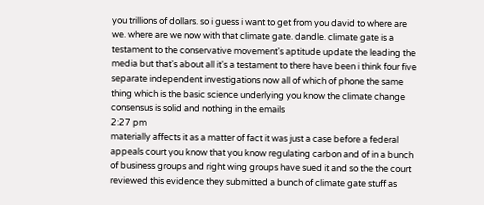you trillions of dollars. so i guess i want to get from you david to where are we. where are we now with that climate gate. dandle. climate gate is a testament to the conservative movement's aptitude update the leading the media but that's about all it's a testament to there have been i think four five separate independent investigations now all of which of phone the same thing which is the basic science underlying you know the climate change consensus is solid and nothing in the emails
2:27 pm
materially affects it as a matter of fact it was just a case before a federal appeals court you know that you know regulating carbon and of in a bunch of business groups and right wing groups have sued it and so the the court reviewed this evidence they submitted a bunch of climate gate stuff as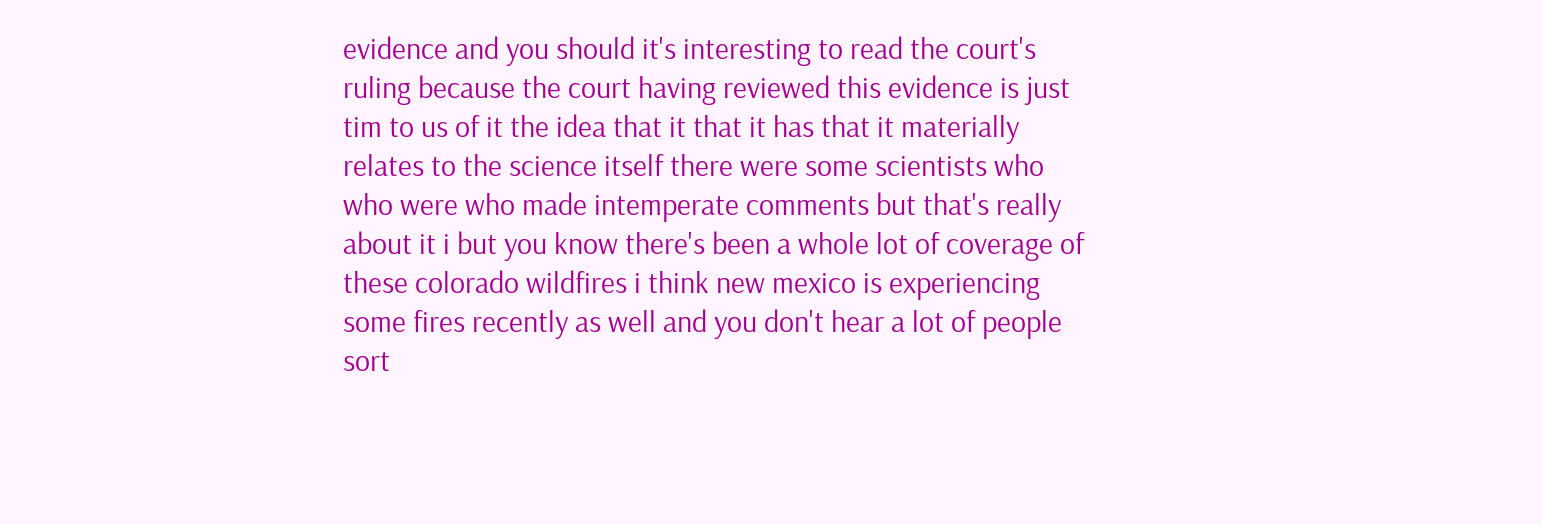evidence and you should it's interesting to read the court's ruling because the court having reviewed this evidence is just tim to us of it the idea that it that it has that it materially relates to the science itself there were some scientists who who were who made intemperate comments but that's really about it i but you know there's been a whole lot of coverage of these colorado wildfires i think new mexico is experiencing some fires recently as well and you don't hear a lot of people sort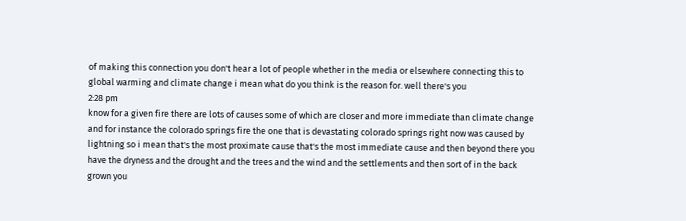of making this connection you don't hear a lot of people whether in the media or elsewhere connecting this to global warming and climate change i mean what do you think is the reason for. well there's you
2:28 pm
know for a given fire there are lots of causes some of which are closer and more immediate than climate change and for instance the colorado springs fire the one that is devastating colorado springs right now was caused by lightning so i mean that's the most proximate cause that's the most immediate cause and then beyond there you have the dryness and the drought and the trees and the wind and the settlements and then sort of in the back grown you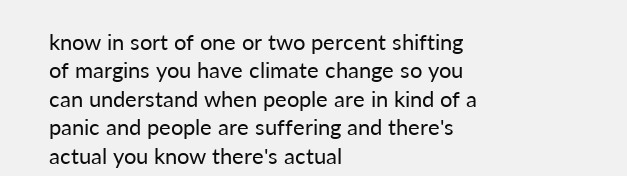know in sort of one or two percent shifting of margins you have climate change so you can understand when people are in kind of a panic and people are suffering and there's actual you know there's actual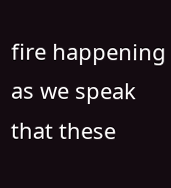fire happening as we speak that these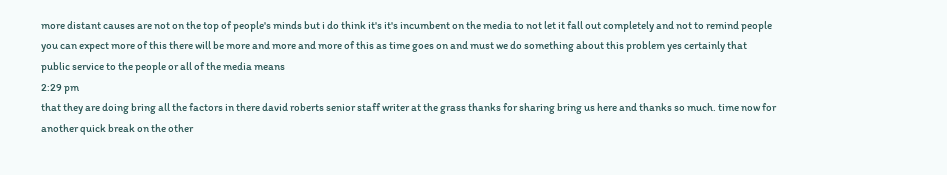more distant causes are not on the top of people's minds but i do think it's it's incumbent on the media to not let it fall out completely and not to remind people you can expect more of this there will be more and more and more of this as time goes on and must we do something about this problem yes certainly that public service to the people or all of the media means
2:29 pm
that they are doing bring all the factors in there david roberts senior staff writer at the grass thanks for sharing bring us here and thanks so much. time now for another quick break on the other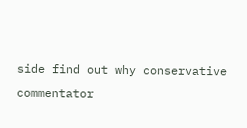side find out why conservative commentator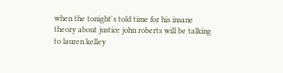when the tonight's told time for his insane theory about justice john roberts will be talking to lauren kelley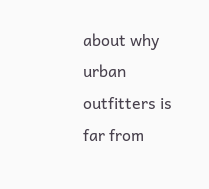about why urban outfitters is far from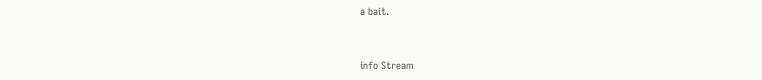a bait.


info Stream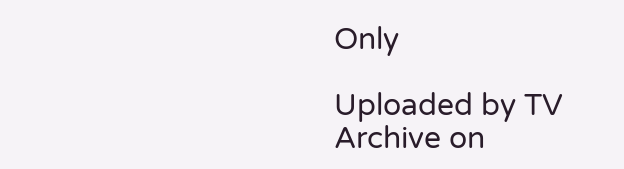Only

Uploaded by TV Archive on